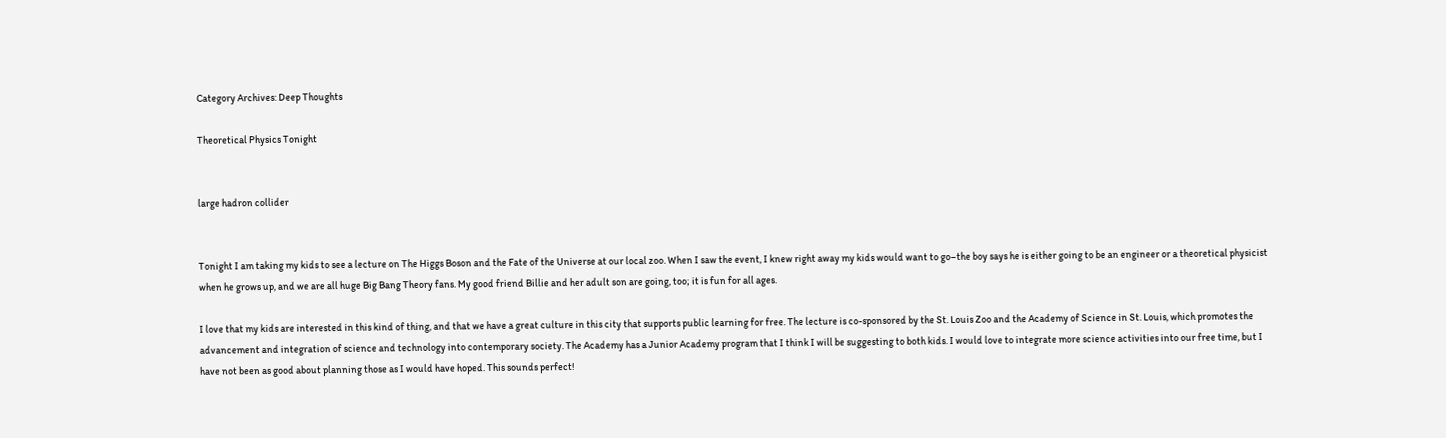Category Archives: Deep Thoughts

Theoretical Physics Tonight


large hadron collider


Tonight I am taking my kids to see a lecture on The Higgs Boson and the Fate of the Universe at our local zoo. When I saw the event, I knew right away my kids would want to go–the boy says he is either going to be an engineer or a theoretical physicist when he grows up, and we are all huge Big Bang Theory fans. My good friend Billie and her adult son are going, too; it is fun for all ages.

I love that my kids are interested in this kind of thing, and that we have a great culture in this city that supports public learning for free. The lecture is co-sponsored by the St. Louis Zoo and the Academy of Science in St. Louis, which promotes the advancement and integration of science and technology into contemporary society. The Academy has a Junior Academy program that I think I will be suggesting to both kids. I would love to integrate more science activities into our free time, but I have not been as good about planning those as I would have hoped. This sounds perfect!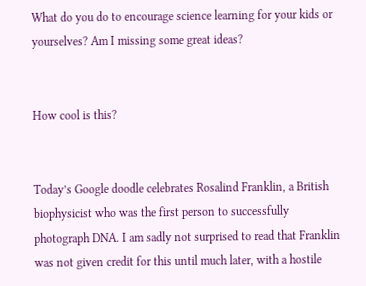What do you do to encourage science learning for your kids or yourselves? Am I missing some great ideas?


How cool is this?


Today’s Google doodle celebrates Rosalind Franklin, a British biophysicist who was the first person to successfully photograph DNA. I am sadly not surprised to read that Franklin was not given credit for this until much later, with a hostile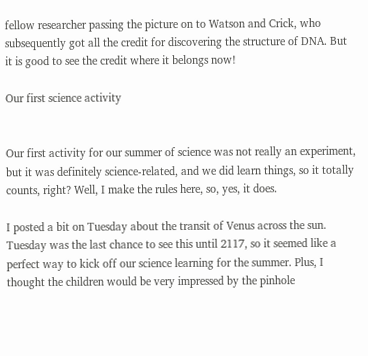fellow researcher passing the picture on to Watson and Crick, who subsequently got all the credit for discovering the structure of DNA. But it is good to see the credit where it belongs now!

Our first science activity


Our first activity for our summer of science was not really an experiment, but it was definitely science-related, and we did learn things, so it totally counts, right? Well, I make the rules here, so, yes, it does.

I posted a bit on Tuesday about the transit of Venus across the sun. Tuesday was the last chance to see this until 2117, so it seemed like a perfect way to kick off our science learning for the summer. Plus, I thought the children would be very impressed by the pinhole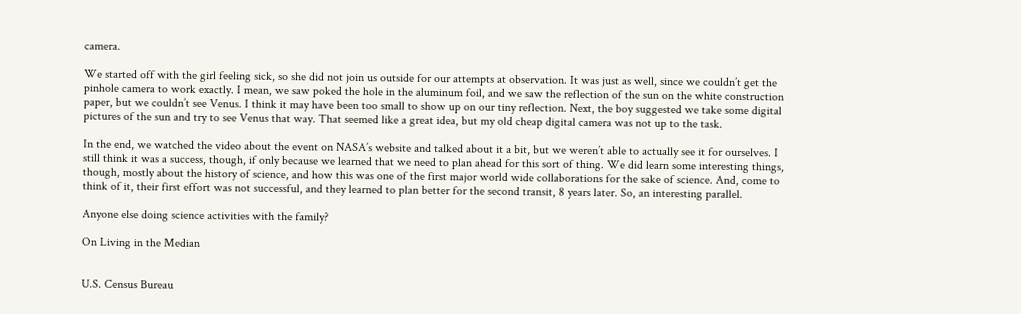camera.

We started off with the girl feeling sick, so she did not join us outside for our attempts at observation. It was just as well, since we couldn’t get the pinhole camera to work exactly. I mean, we saw poked the hole in the aluminum foil, and we saw the reflection of the sun on the white construction paper, but we couldn’t see Venus. I think it may have been too small to show up on our tiny reflection. Next, the boy suggested we take some digital pictures of the sun and try to see Venus that way. That seemed like a great idea, but my old cheap digital camera was not up to the task.

In the end, we watched the video about the event on NASA’s website and talked about it a bit, but we weren’t able to actually see it for ourselves. I still think it was a success, though, if only because we learned that we need to plan ahead for this sort of thing. We did learn some interesting things, though, mostly about the history of science, and how this was one of the first major world wide collaborations for the sake of science. And, come to think of it, their first effort was not successful, and they learned to plan better for the second transit, 8 years later. So, an interesting parallel.

Anyone else doing science activities with the family?

On Living in the Median


U.S. Census Bureau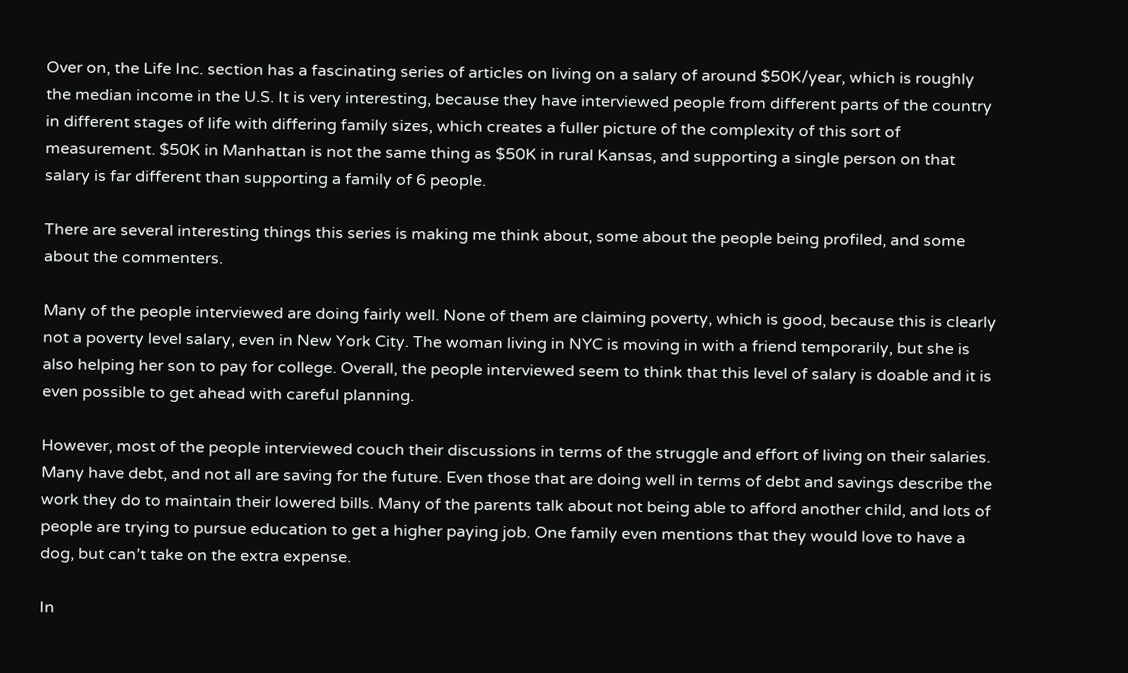Over on, the Life Inc. section has a fascinating series of articles on living on a salary of around $50K/year, which is roughly the median income in the U.S. It is very interesting, because they have interviewed people from different parts of the country in different stages of life with differing family sizes, which creates a fuller picture of the complexity of this sort of measurement. $50K in Manhattan is not the same thing as $50K in rural Kansas, and supporting a single person on that salary is far different than supporting a family of 6 people.

There are several interesting things this series is making me think about, some about the people being profiled, and some about the commenters.

Many of the people interviewed are doing fairly well. None of them are claiming poverty, which is good, because this is clearly not a poverty level salary, even in New York City. The woman living in NYC is moving in with a friend temporarily, but she is also helping her son to pay for college. Overall, the people interviewed seem to think that this level of salary is doable and it is even possible to get ahead with careful planning.

However, most of the people interviewed couch their discussions in terms of the struggle and effort of living on their salaries. Many have debt, and not all are saving for the future. Even those that are doing well in terms of debt and savings describe the work they do to maintain their lowered bills. Many of the parents talk about not being able to afford another child, and lots of people are trying to pursue education to get a higher paying job. One family even mentions that they would love to have a dog, but can’t take on the extra expense.

In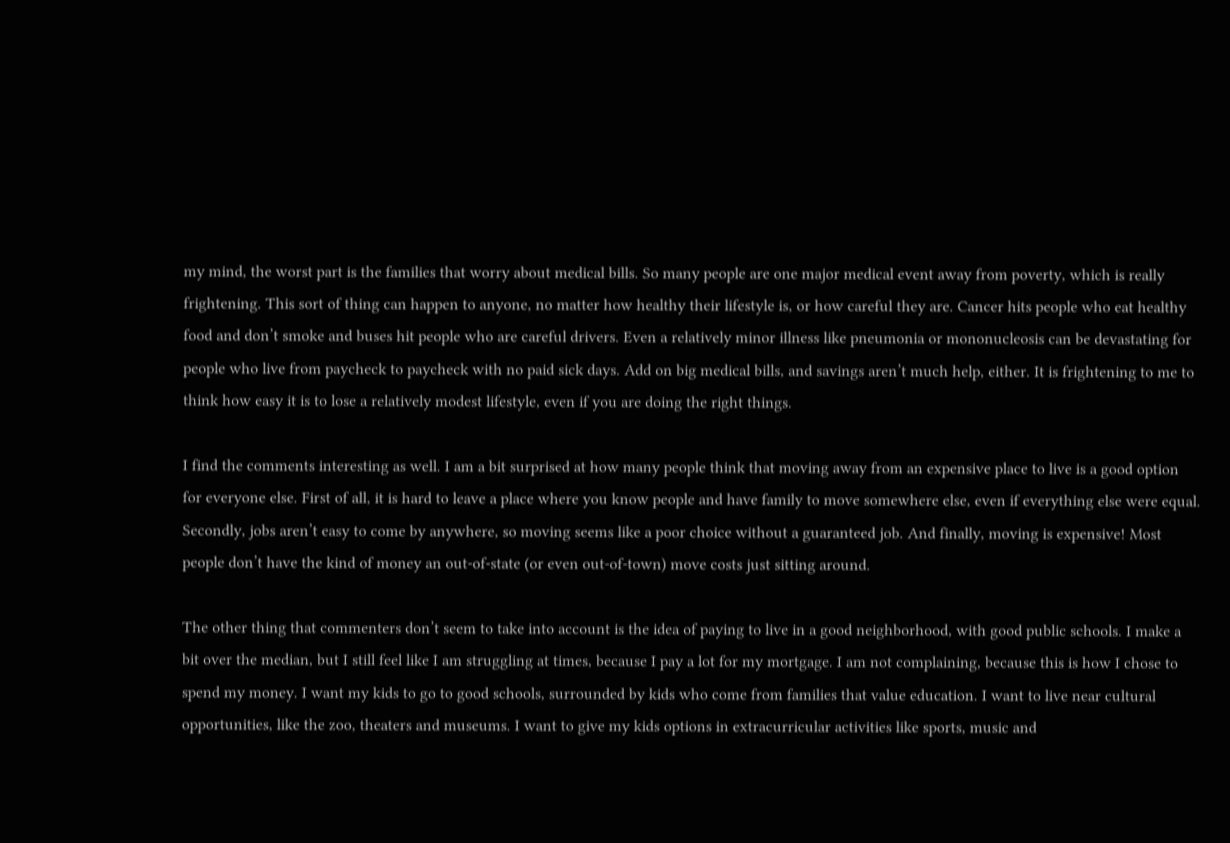my mind, the worst part is the families that worry about medical bills. So many people are one major medical event away from poverty, which is really frightening. This sort of thing can happen to anyone, no matter how healthy their lifestyle is, or how careful they are. Cancer hits people who eat healthy food and don’t smoke and buses hit people who are careful drivers. Even a relatively minor illness like pneumonia or mononucleosis can be devastating for people who live from paycheck to paycheck with no paid sick days. Add on big medical bills, and savings aren’t much help, either. It is frightening to me to think how easy it is to lose a relatively modest lifestyle, even if you are doing the right things.

I find the comments interesting as well. I am a bit surprised at how many people think that moving away from an expensive place to live is a good option for everyone else. First of all, it is hard to leave a place where you know people and have family to move somewhere else, even if everything else were equal. Secondly, jobs aren’t easy to come by anywhere, so moving seems like a poor choice without a guaranteed job. And finally, moving is expensive! Most people don’t have the kind of money an out-of-state (or even out-of-town) move costs just sitting around.

The other thing that commenters don’t seem to take into account is the idea of paying to live in a good neighborhood, with good public schools. I make a bit over the median, but I still feel like I am struggling at times, because I pay a lot for my mortgage. I am not complaining, because this is how I chose to spend my money. I want my kids to go to good schools, surrounded by kids who come from families that value education. I want to live near cultural opportunities, like the zoo, theaters and museums. I want to give my kids options in extracurricular activities like sports, music and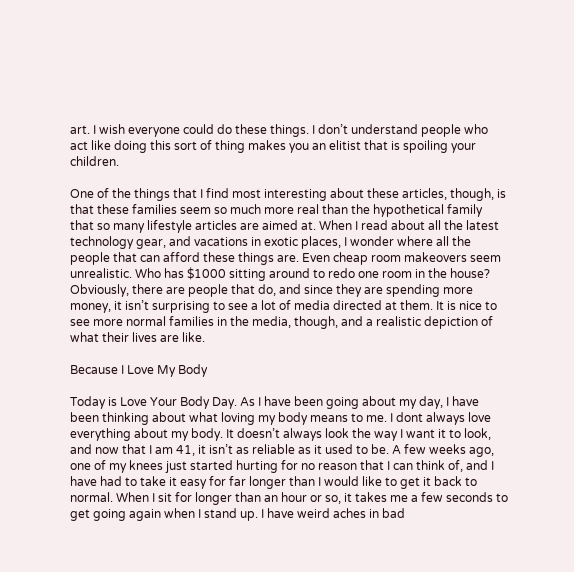art. I wish everyone could do these things. I don’t understand people who act like doing this sort of thing makes you an elitist that is spoiling your children.

One of the things that I find most interesting about these articles, though, is that these families seem so much more real than the hypothetical family that so many lifestyle articles are aimed at. When I read about all the latest technology gear, and vacations in exotic places, I wonder where all the people that can afford these things are. Even cheap room makeovers seem unrealistic. Who has $1000 sitting around to redo one room in the house? Obviously, there are people that do, and since they are spending more money, it isn’t surprising to see a lot of media directed at them. It is nice to see more normal families in the media, though, and a realistic depiction of what their lives are like.

Because I Love My Body

Today is Love Your Body Day. As I have been going about my day, I have been thinking about what loving my body means to me. I dont always love everything about my body. It doesn’t always look the way I want it to look, and now that I am 41, it isn’t as reliable as it used to be. A few weeks ago, one of my knees just started hurting for no reason that I can think of, and I have had to take it easy for far longer than I would like to get it back to normal. When I sit for longer than an hour or so, it takes me a few seconds to get going again when I stand up. I have weird aches in bad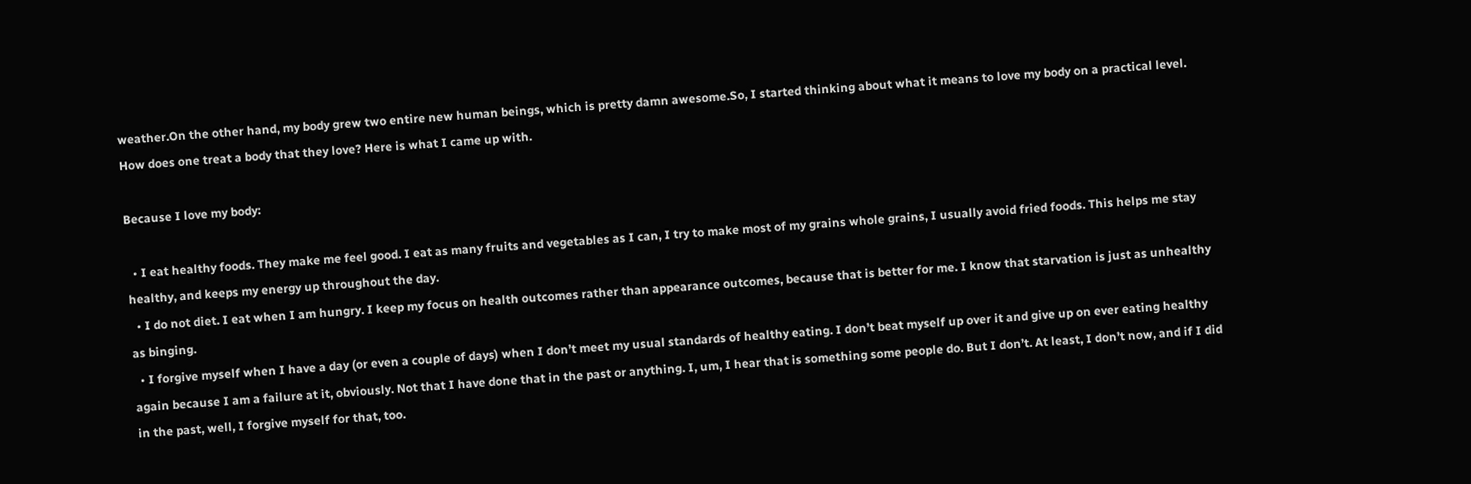weather.On the other hand, my body grew two entire new human beings, which is pretty damn awesome.So, I started thinking about what it means to love my body on a practical level. How does one treat a body that they love? Here is what I came up with.

Because I love my body:

  • I eat healthy foods. They make me feel good. I eat as many fruits and vegetables as I can, I try to make most of my grains whole grains, I usually avoid fried foods. This helps me stay healthy, and keeps my energy up throughout the day.
  • I do not diet. I eat when I am hungry. I keep my focus on health outcomes rather than appearance outcomes, because that is better for me. I know that starvation is just as unhealthy as binging.
  • I forgive myself when I have a day (or even a couple of days) when I don’t meet my usual standards of healthy eating. I don’t beat myself up over it and give up on ever eating healthy again because I am a failure at it, obviously. Not that I have done that in the past or anything. I, um, I hear that is something some people do. But I don’t. At least, I don’t now, and if I did in the past, well, I forgive myself for that, too.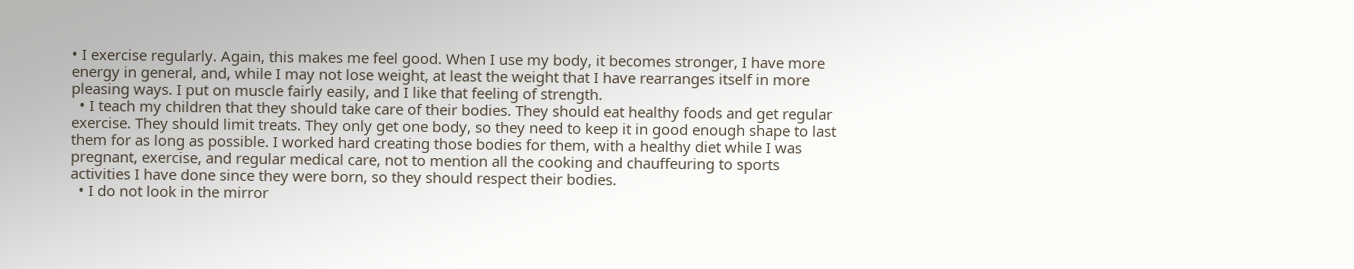• I exercise regularly. Again, this makes me feel good. When I use my body, it becomes stronger, I have more energy in general, and, while I may not lose weight, at least the weight that I have rearranges itself in more pleasing ways. I put on muscle fairly easily, and I like that feeling of strength.
  • I teach my children that they should take care of their bodies. They should eat healthy foods and get regular exercise. They should limit treats. They only get one body, so they need to keep it in good enough shape to last them for as long as possible. I worked hard creating those bodies for them, with a healthy diet while I was pregnant, exercise, and regular medical care, not to mention all the cooking and chauffeuring to sports activities I have done since they were born, so they should respect their bodies.
  • I do not look in the mirror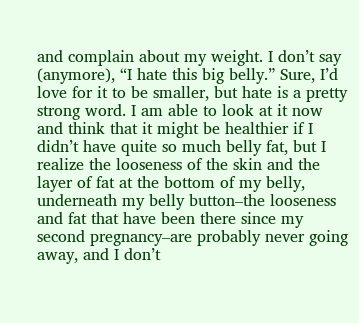and complain about my weight. I don’t say (anymore), “I hate this big belly.” Sure, I’d love for it to be smaller, but hate is a pretty strong word. I am able to look at it now and think that it might be healthier if I didn’t have quite so much belly fat, but I realize the looseness of the skin and the layer of fat at the bottom of my belly, underneath my belly button–the looseness and fat that have been there since my second pregnancy–are probably never going away, and I don’t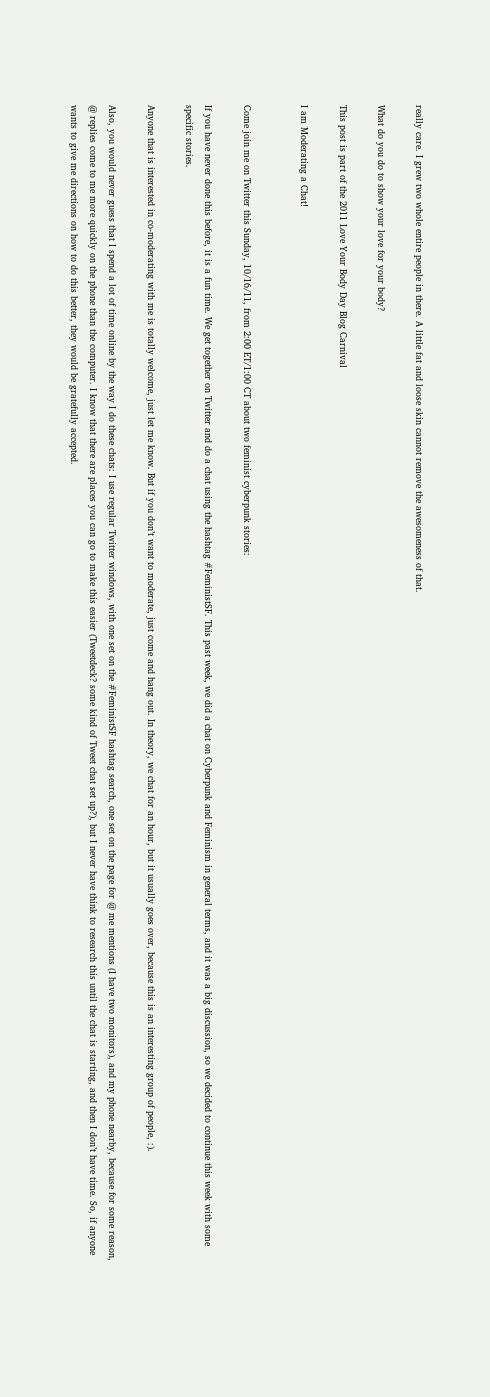really care. I grew two whole entire people in there. A little fat and loose skin cannot remove the awesomeness of that.

What do you do to show your love for your body?

This post is part of the 2011 Love Your Body Day Blog Carnival

I am Moderating a Chat!


Come join me on Twitter this Sunday, 10/16/11, from 2:00 ET/1:00 CT about two feminist cyberpunk stories:

If you have never done this before, it is a fun time. We get together on Twitter and do a chat using the hashtag #FeministSF. This past week, we did a chat on Cyberpunk and Feminism in general terms, and it was a big discussion, so we decided to continue this week with some specific stories.

Anyone that is interested in co-moderating with me is totally welcome, just let me know. But if you don’t want to moderate, just come and hang out. In theory, we chat for an hour, but it usually goes over, because this is an interesting group of people, :).

Also, you would never guess that I spend a lot of time online by the way I do these chats: I use regular Twitter windows, with one set on the #FeministSF hashtag search, one set on the page for @ me mentions (I have two monitors), and my phone nearby, because for some reason, @ replies come to me more quickly on the phone than the computer. I know that there are places you can go to make this easier (Tweetdeck? some kind of Tweet chat set up?), but I never have think to research this until the chat is starting, and then I don’t have time. So, if anyone wants to give me directions on how to do this better, they would be gratefully accepted.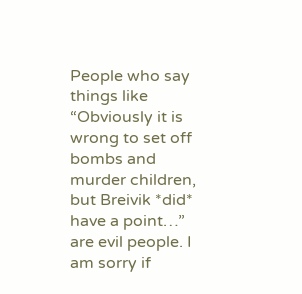People who say things like “Obviously it is wrong to set off bombs and murder children, but Breivik *did* have a point…” are evil people. I am sorry if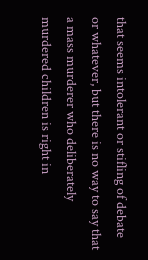that seems intolerant or stifling of debate or whatever, but there is no way to say that a mass murderer who deliberately murdered children is right in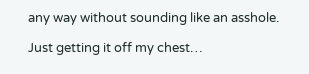any way without sounding like an asshole.

Just getting it off my chest…